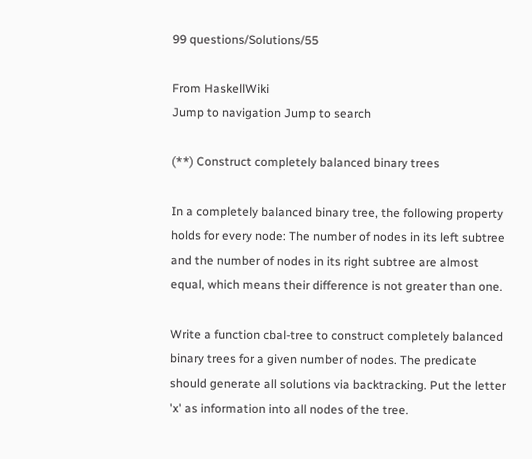99 questions/Solutions/55

From HaskellWiki
Jump to navigation Jump to search

(**) Construct completely balanced binary trees

In a completely balanced binary tree, the following property holds for every node: The number of nodes in its left subtree and the number of nodes in its right subtree are almost equal, which means their difference is not greater than one.

Write a function cbal-tree to construct completely balanced binary trees for a given number of nodes. The predicate should generate all solutions via backtracking. Put the letter 'x' as information into all nodes of the tree.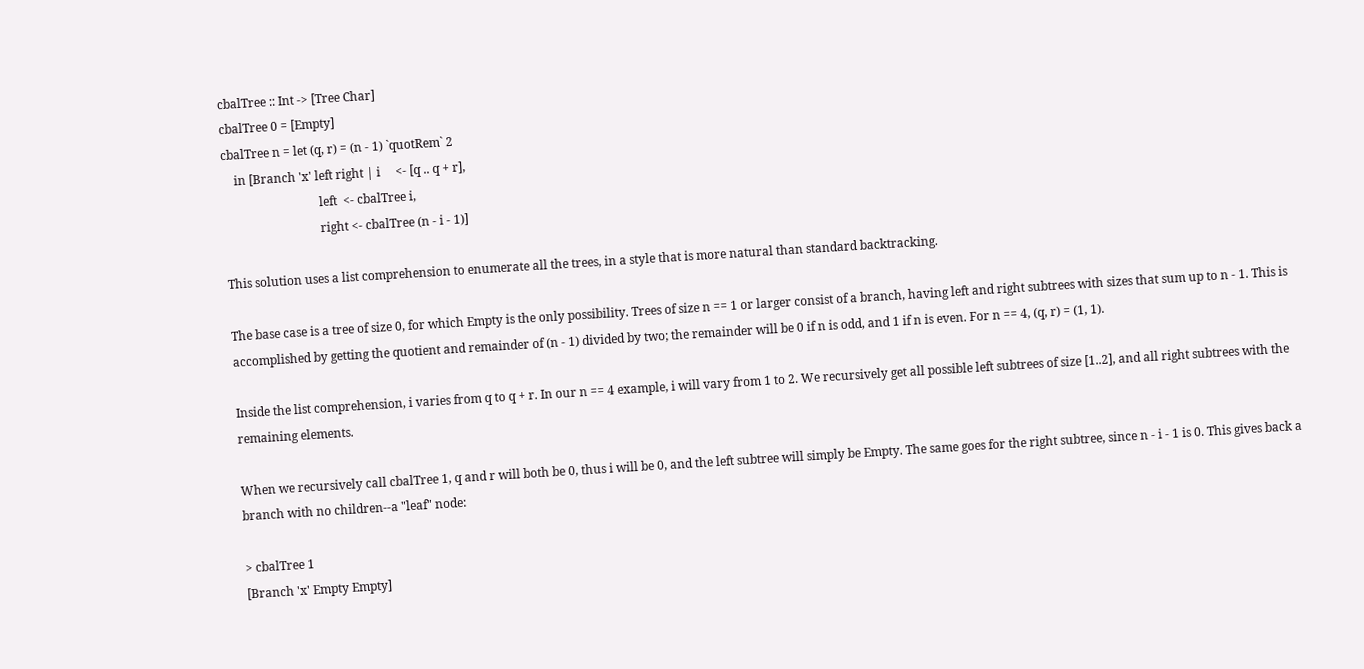cbalTree :: Int -> [Tree Char]
cbalTree 0 = [Empty]
cbalTree n = let (q, r) = (n - 1) `quotRem` 2
    in [Branch 'x' left right | i     <- [q .. q + r],
                                left  <- cbalTree i,
                                right <- cbalTree (n - i - 1)]

This solution uses a list comprehension to enumerate all the trees, in a style that is more natural than standard backtracking.

The base case is a tree of size 0, for which Empty is the only possibility. Trees of size n == 1 or larger consist of a branch, having left and right subtrees with sizes that sum up to n - 1. This is accomplished by getting the quotient and remainder of (n - 1) divided by two; the remainder will be 0 if n is odd, and 1 if n is even. For n == 4, (q, r) = (1, 1).

Inside the list comprehension, i varies from q to q + r. In our n == 4 example, i will vary from 1 to 2. We recursively get all possible left subtrees of size [1..2], and all right subtrees with the remaining elements.

When we recursively call cbalTree 1, q and r will both be 0, thus i will be 0, and the left subtree will simply be Empty. The same goes for the right subtree, since n - i - 1 is 0. This gives back a branch with no children--a "leaf" node:

> cbalTree 1
[Branch 'x' Empty Empty]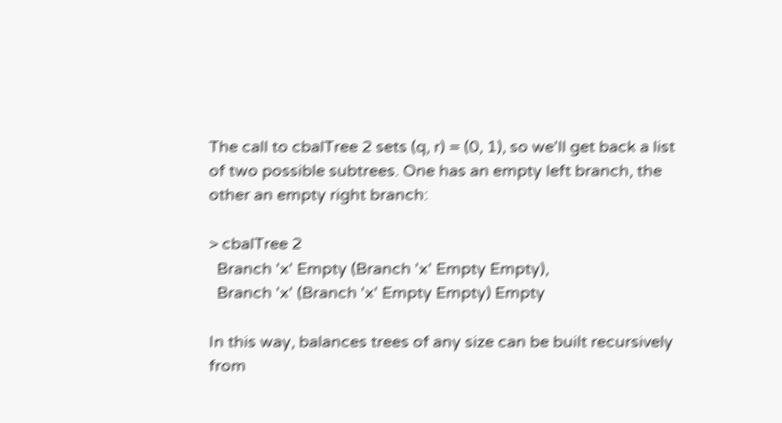The call to cbalTree 2 sets (q, r) = (0, 1), so we'll get back a list of two possible subtrees. One has an empty left branch, the other an empty right branch:

> cbalTree 2
  Branch 'x' Empty (Branch 'x' Empty Empty),
  Branch 'x' (Branch 'x' Empty Empty) Empty

In this way, balances trees of any size can be built recursively from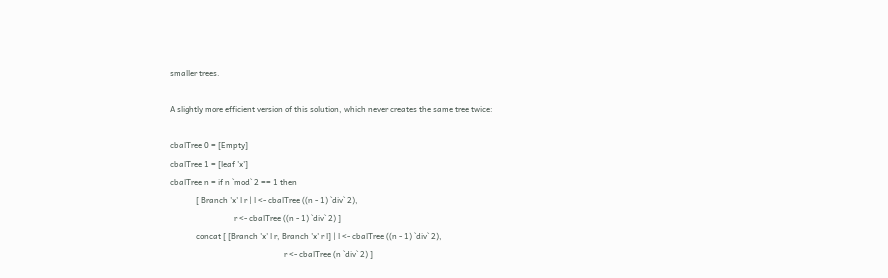smaller trees.

A slightly more efficient version of this solution, which never creates the same tree twice:

cbalTree 0 = [Empty]
cbalTree 1 = [leaf 'x']
cbalTree n = if n `mod` 2 == 1 then
             [ Branch 'x' l r | l <- cbalTree ((n - 1) `div` 2),
                                r <- cbalTree ((n - 1) `div` 2) ]
             concat [ [Branch 'x' l r, Branch 'x' r l] | l <- cbalTree ((n - 1) `div` 2),
                                                         r <- cbalTree (n `div` 2) ]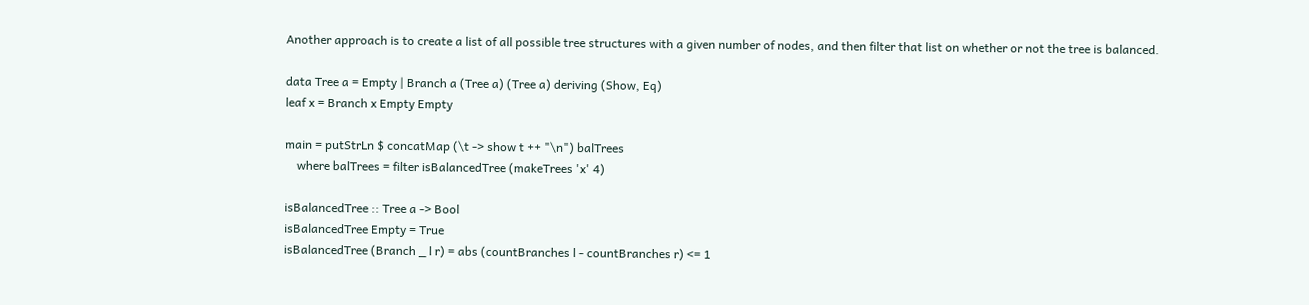Another approach is to create a list of all possible tree structures with a given number of nodes, and then filter that list on whether or not the tree is balanced.

data Tree a = Empty | Branch a (Tree a) (Tree a) deriving (Show, Eq)
leaf x = Branch x Empty Empty

main = putStrLn $ concatMap (\t -> show t ++ "\n") balTrees
    where balTrees = filter isBalancedTree (makeTrees 'x' 4)

isBalancedTree :: Tree a -> Bool
isBalancedTree Empty = True
isBalancedTree (Branch _ l r) = abs (countBranches l - countBranches r) <= 1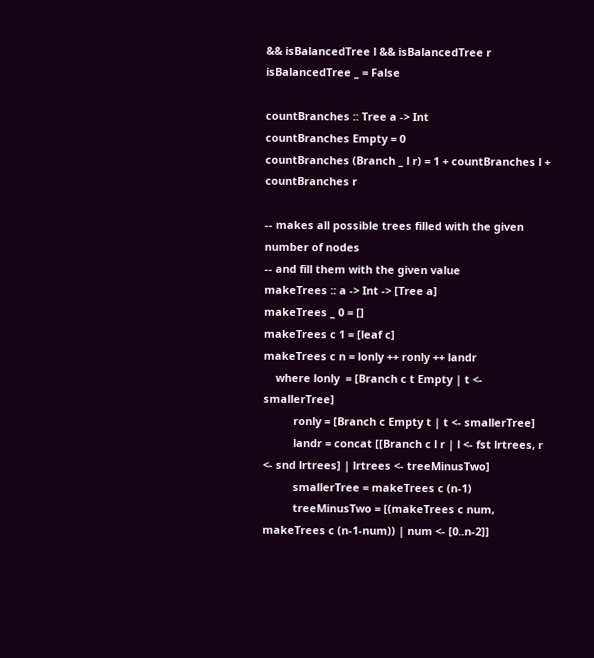&& isBalancedTree l && isBalancedTree r
isBalancedTree _ = False

countBranches :: Tree a -> Int
countBranches Empty = 0
countBranches (Branch _ l r) = 1 + countBranches l + countBranches r

-- makes all possible trees filled with the given number of nodes
-- and fill them with the given value
makeTrees :: a -> Int -> [Tree a]
makeTrees _ 0 = []
makeTrees c 1 = [leaf c]
makeTrees c n = lonly ++ ronly ++ landr
    where lonly  = [Branch c t Empty | t <- smallerTree]
          ronly = [Branch c Empty t | t <- smallerTree]
          landr = concat [[Branch c l r | l <- fst lrtrees, r <- snd lrtrees] | lrtrees <- treeMinusTwo]
          smallerTree = makeTrees c (n-1)
          treeMinusTwo = [(makeTrees c num, makeTrees c (n-1-num)) | num <- [0..n-2]]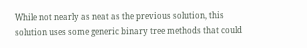While not nearly as neat as the previous solution, this solution uses some generic binary tree methods that could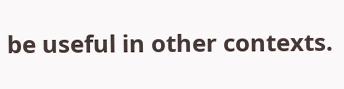be useful in other contexts.